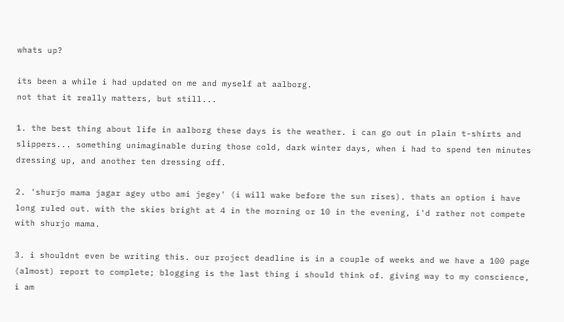whats up?

its been a while i had updated on me and myself at aalborg.
not that it really matters, but still...

1. the best thing about life in aalborg these days is the weather. i can go out in plain t-shirts and slippers... something unimaginable during those cold, dark winter days, when i had to spend ten minutes dressing up, and another ten dressing off.

2. 'shurjo mama jagar agey utbo ami jegey' (i will wake before the sun rises). thats an option i have long ruled out. with the skies bright at 4 in the morning or 10 in the evening, i'd rather not compete with shurjo mama.

3. i shouldnt even be writing this. our project deadline is in a couple of weeks and we have a 100 page (almost) report to complete; blogging is the last thing i should think of. giving way to my conscience, i am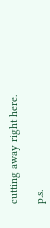cutting away right here.

p.s.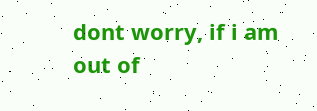dont worry, if i am out of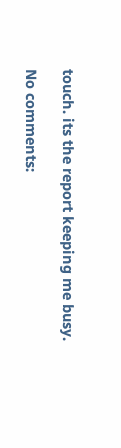touch. its the report keeping me busy.

No comments: